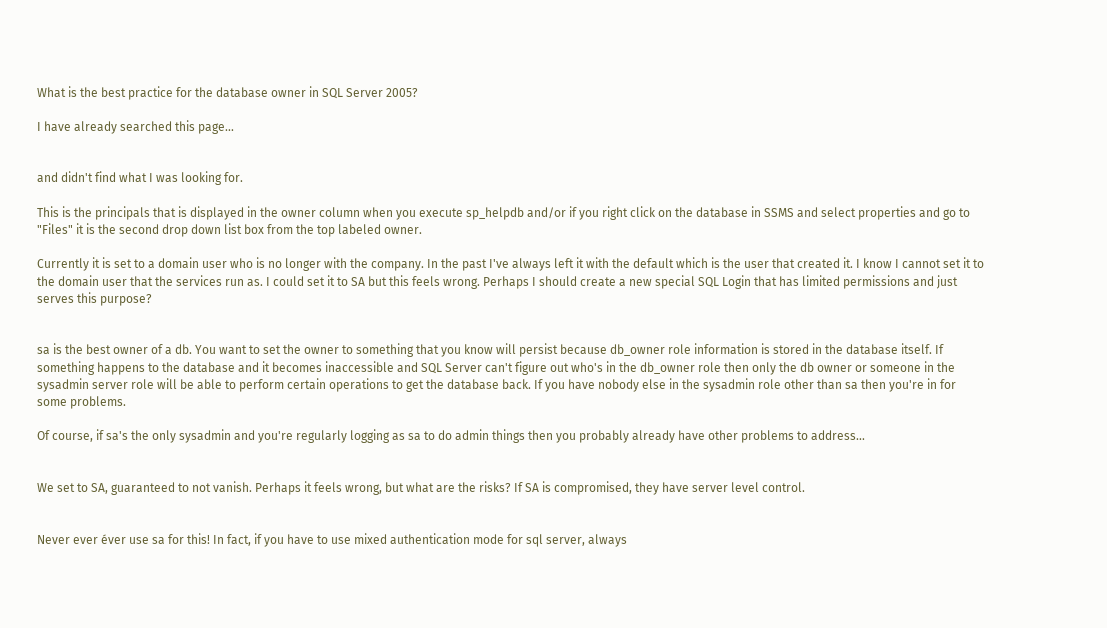What is the best practice for the database owner in SQL Server 2005?

I have already searched this page...


and didn't find what I was looking for.

This is the principals that is displayed in the owner column when you execute sp_helpdb and/or if you right click on the database in SSMS and select properties and go to "Files" it is the second drop down list box from the top labeled owner.

Currently it is set to a domain user who is no longer with the company. In the past I've always left it with the default which is the user that created it. I know I cannot set it to the domain user that the services run as. I could set it to SA but this feels wrong. Perhaps I should create a new special SQL Login that has limited permissions and just serves this purpose?


sa is the best owner of a db. You want to set the owner to something that you know will persist because db_owner role information is stored in the database itself. If something happens to the database and it becomes inaccessible and SQL Server can't figure out who's in the db_owner role then only the db owner or someone in the sysadmin server role will be able to perform certain operations to get the database back. If you have nobody else in the sysadmin role other than sa then you're in for some problems.

Of course, if sa's the only sysadmin and you're regularly logging as sa to do admin things then you probably already have other problems to address...


We set to SA, guaranteed to not vanish. Perhaps it feels wrong, but what are the risks? If SA is compromised, they have server level control.


Never ever éver use sa for this! In fact, if you have to use mixed authentication mode for sql server, always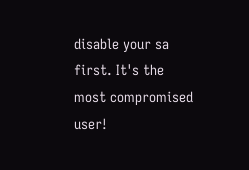disable your sa first. It's the most compromised user!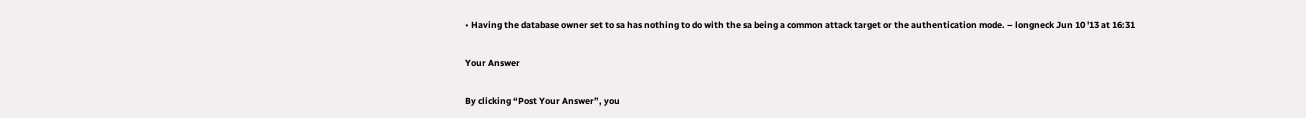• Having the database owner set to sa has nothing to do with the sa being a common attack target or the authentication mode. – longneck Jun 10 '13 at 16:31

Your Answer

By clicking “Post Your Answer”, you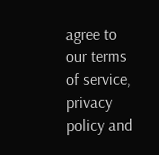agree to our terms of service, privacy policy and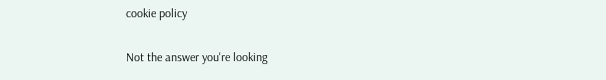cookie policy

Not the answer you're looking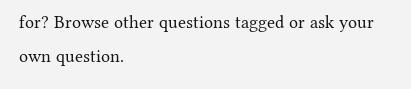for? Browse other questions tagged or ask your own question.